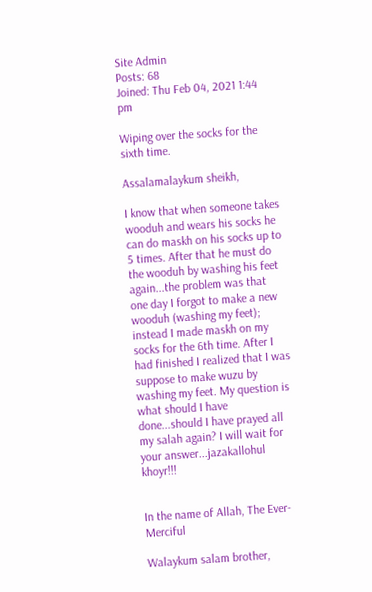Site Admin
Posts: 68
Joined: Thu Feb 04, 2021 1:44 pm

Wiping over the socks for the sixth time.

Assalamalaykum sheikh,

I know that when someone takes wooduh and wears his socks he can do maskh on his socks up to 5 times. After that he must do the wooduh by washing his feet again...the problem was that one day I forgot to make a new wooduh (washing my feet); instead I made maskh on my socks for the 6th time. After I had finished I realized that I was suppose to make wuzu by washing my feet. My question is what should I have done...should I have prayed all my salah again? I will wait for your answer...jazakallohul khoyr!!!


In the name of Allah, The Ever-Merciful

Walaykum salam brother,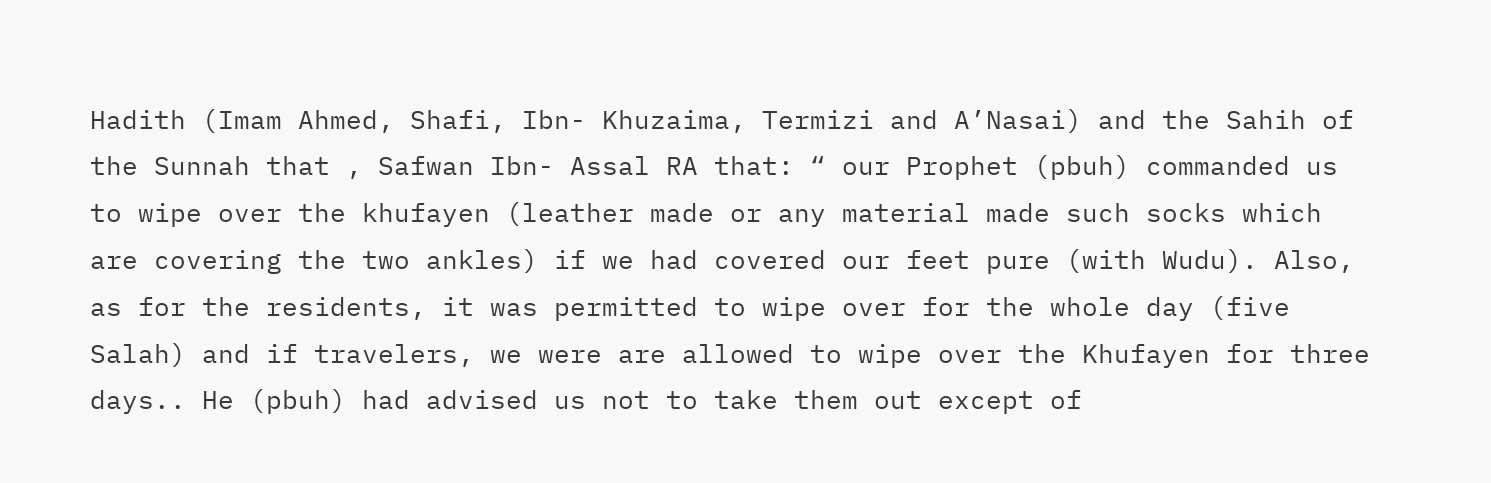Hadith (Imam Ahmed, Shafi, Ibn- Khuzaima, Termizi and A’Nasai) and the Sahih of the Sunnah that , Safwan Ibn- Assal RA that: “ our Prophet (pbuh) commanded us to wipe over the khufayen (leather made or any material made such socks which are covering the two ankles) if we had covered our feet pure (with Wudu). Also, as for the residents, it was permitted to wipe over for the whole day (five Salah) and if travelers, we were are allowed to wipe over the Khufayen for three days.. He (pbuh) had advised us not to take them out except of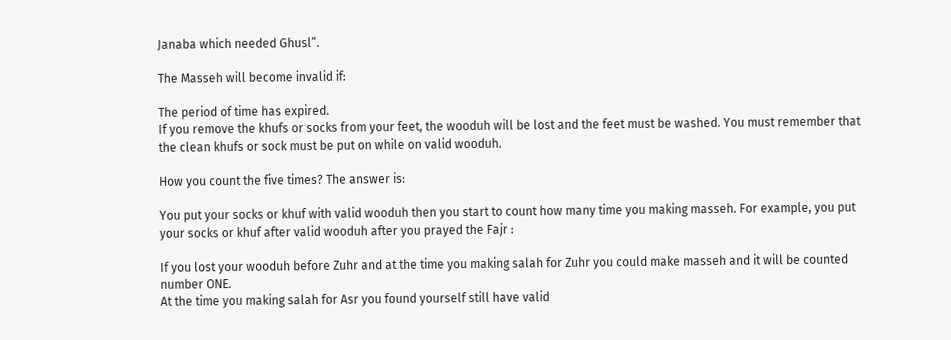Janaba which needed Ghusl”.

The Masseh will become invalid if:

The period of time has expired.
If you remove the khufs or socks from your feet, the wooduh will be lost and the feet must be washed. You must remember that the clean khufs or sock must be put on while on valid wooduh.

How you count the five times? The answer is:

You put your socks or khuf with valid wooduh then you start to count how many time you making masseh. For example, you put your socks or khuf after valid wooduh after you prayed the Fajr :

If you lost your wooduh before Zuhr and at the time you making salah for Zuhr you could make masseh and it will be counted number ONE.
At the time you making salah for Asr you found yourself still have valid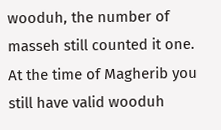wooduh, the number of masseh still counted it one.
At the time of Magherib you still have valid wooduh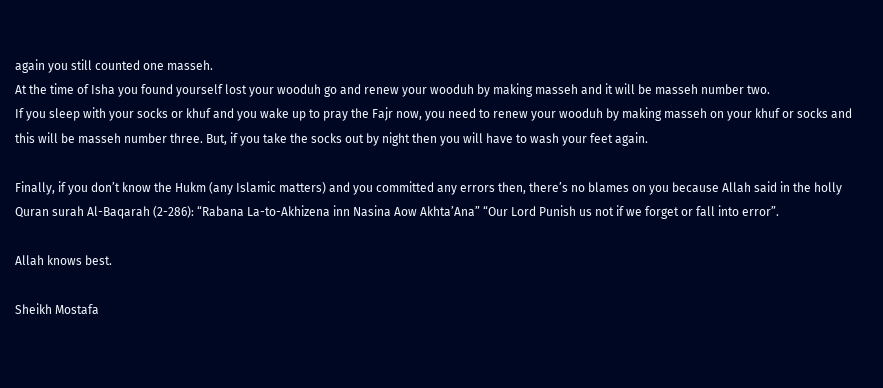again you still counted one masseh.
At the time of Isha you found yourself lost your wooduh go and renew your wooduh by making masseh and it will be masseh number two.
If you sleep with your socks or khuf and you wake up to pray the Fajr now, you need to renew your wooduh by making masseh on your khuf or socks and this will be masseh number three. But, if you take the socks out by night then you will have to wash your feet again.

Finally, if you don’t know the Hukm (any Islamic matters) and you committed any errors then, there’s no blames on you because Allah said in the holly Quran surah Al-Baqarah (2-286): “Rabana La-to-Akhizena inn Nasina Aow Akhta’Ana” “Our Lord Punish us not if we forget or fall into error”.

Allah knows best.

Sheikh Mostafa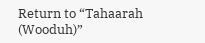Return to “Tahaarah (Wooduh)”